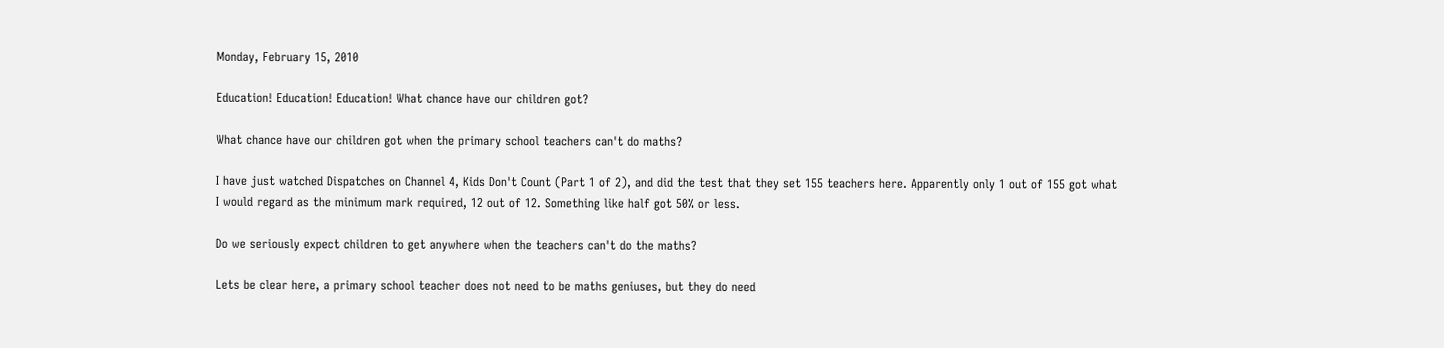Monday, February 15, 2010

Education! Education! Education! What chance have our children got?

What chance have our children got when the primary school teachers can't do maths?

I have just watched Dispatches on Channel 4, Kids Don't Count (Part 1 of 2), and did the test that they set 155 teachers here. Apparently only 1 out of 155 got what I would regard as the minimum mark required, 12 out of 12. Something like half got 50% or less.

Do we seriously expect children to get anywhere when the teachers can't do the maths?

Lets be clear here, a primary school teacher does not need to be maths geniuses, but they do need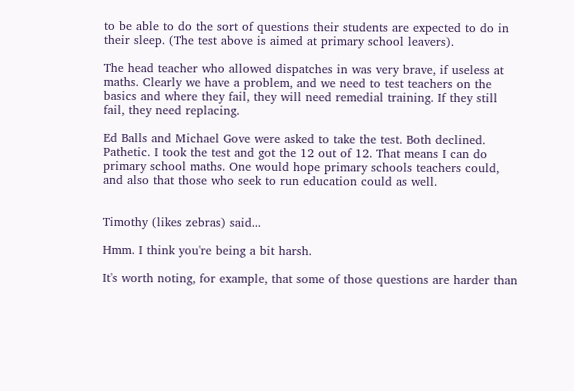to be able to do the sort of questions their students are expected to do in their sleep. (The test above is aimed at primary school leavers).

The head teacher who allowed dispatches in was very brave, if useless at maths. Clearly we have a problem, and we need to test teachers on the basics and where they fail, they will need remedial training. If they still fail, they need replacing.

Ed Balls and Michael Gove were asked to take the test. Both declined. Pathetic. I took the test and got the 12 out of 12. That means I can do primary school maths. One would hope primary schools teachers could, and also that those who seek to run education could as well.


Timothy (likes zebras) said...

Hmm. I think you're being a bit harsh.

It's worth noting, for example, that some of those questions are harder than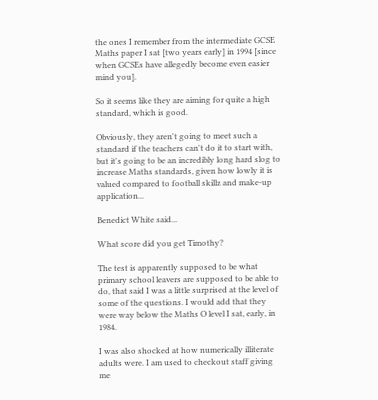the ones I remember from the intermediate GCSE Maths paper I sat [two years early] in 1994 [since when GCSEs have allegedly become even easier mind you].

So it seems like they are aiming for quite a high standard, which is good.

Obviously, they aren't going to meet such a standard if the teachers can't do it to start with, but it's going to be an incredibly long hard slog to increase Maths standards, given how lowly it is valued compared to football skillz and make-up application...

Benedict White said...

What score did you get Timothy?

The test is apparently supposed to be what primary school leavers are supposed to be able to do, that said I was a little surprised at the level of some of the questions. I would add that they were way below the Maths O level I sat, early, in 1984.

I was also shocked at how numerically illiterate adults were. I am used to checkout staff giving me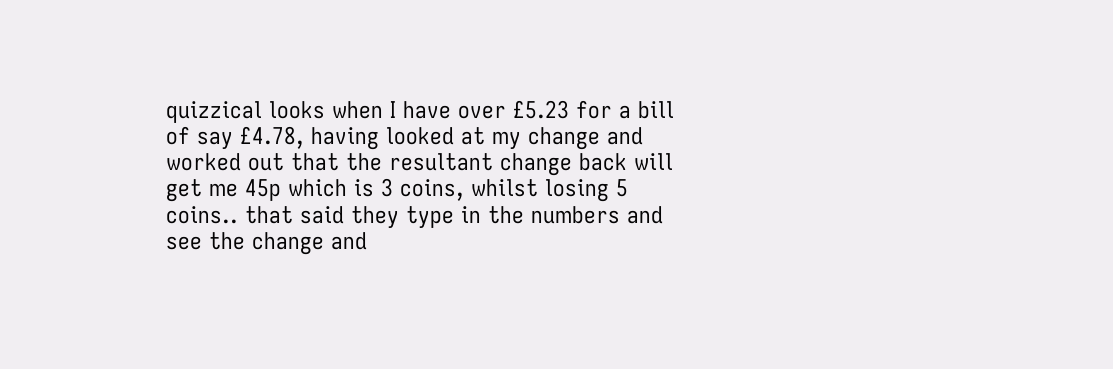quizzical looks when I have over £5.23 for a bill of say £4.78, having looked at my change and worked out that the resultant change back will get me 45p which is 3 coins, whilst losing 5 coins.. that said they type in the numbers and see the change and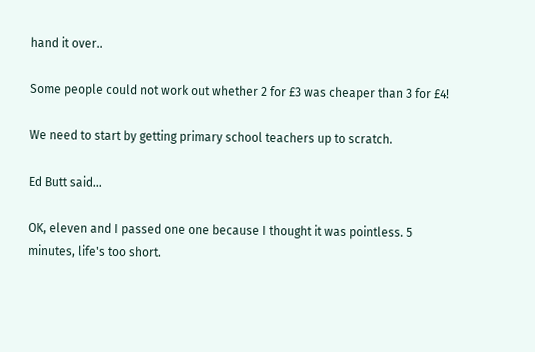hand it over..

Some people could not work out whether 2 for £3 was cheaper than 3 for £4!

We need to start by getting primary school teachers up to scratch.

Ed Butt said...

OK, eleven and I passed one one because I thought it was pointless. 5 minutes, life's too short.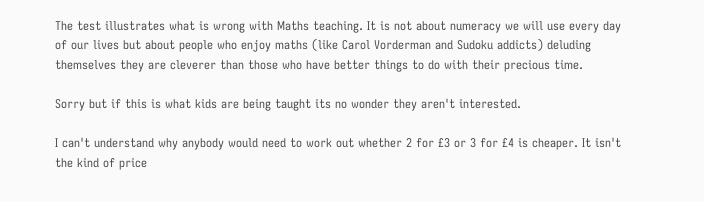The test illustrates what is wrong with Maths teaching. It is not about numeracy we will use every day of our lives but about people who enjoy maths (like Carol Vorderman and Sudoku addicts) deluding themselves they are cleverer than those who have better things to do with their precious time.

Sorry but if this is what kids are being taught its no wonder they aren't interested.

I can't understand why anybody would need to work out whether 2 for £3 or 3 for £4 is cheaper. It isn't the kind of price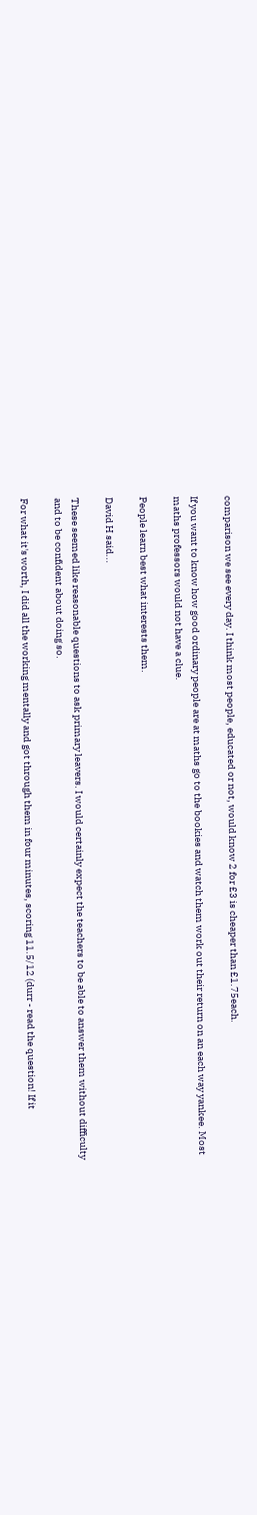comparison we see every day. I think most people, educated or not, would know 2 for £3 is cheaper than £1.75each.

If you want to know how good ordinary people are at maths go to the bookies and watch them work out their return on an each way yankee. Most maths professors would not have a clue.

People learn best what interests them.

David H said...

These seemed like reasonable questions to ask primary leavers. I would certainly expect the teachers to be able to answer them without difficulty and to be confident about doing so.

For what it's worth, I did all the working mentally and got through them in four minutes, scoring 11.5/12 (durr - read the question! If it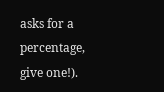asks for a percentage, give one!).